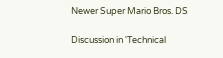Newer Super Mario Bros. DS

Discussion in 'Technical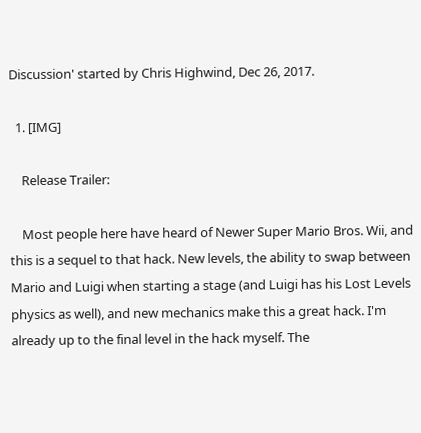Discussion' started by Chris Highwind, Dec 26, 2017.

  1. [IMG]

    Release Trailer:

    Most people here have heard of Newer Super Mario Bros. Wii, and this is a sequel to that hack. New levels, the ability to swap between Mario and Luigi when starting a stage (and Luigi has his Lost Levels physics as well), and new mechanics make this a great hack. I'm already up to the final level in the hack myself. The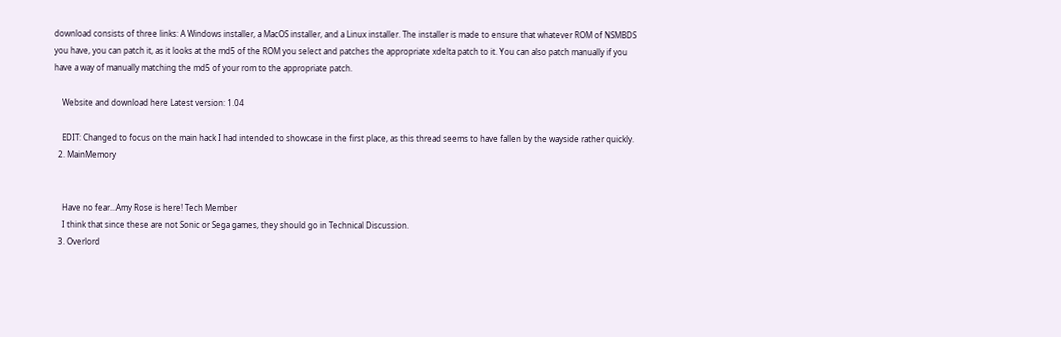download consists of three links: A Windows installer, a MacOS installer, and a Linux installer. The installer is made to ensure that whatever ROM of NSMBDS you have, you can patch it, as it looks at the md5 of the ROM you select and patches the appropriate xdelta patch to it. You can also patch manually if you have a way of manually matching the md5 of your rom to the appropriate patch.

    Website and download here Latest version: 1.04

    EDIT: Changed to focus on the main hack I had intended to showcase in the first place, as this thread seems to have fallen by the wayside rather quickly.
  2. MainMemory


    Have no fear...Amy Rose is here! Tech Member
    I think that since these are not Sonic or Sega games, they should go in Technical Discussion.
  3. Overlord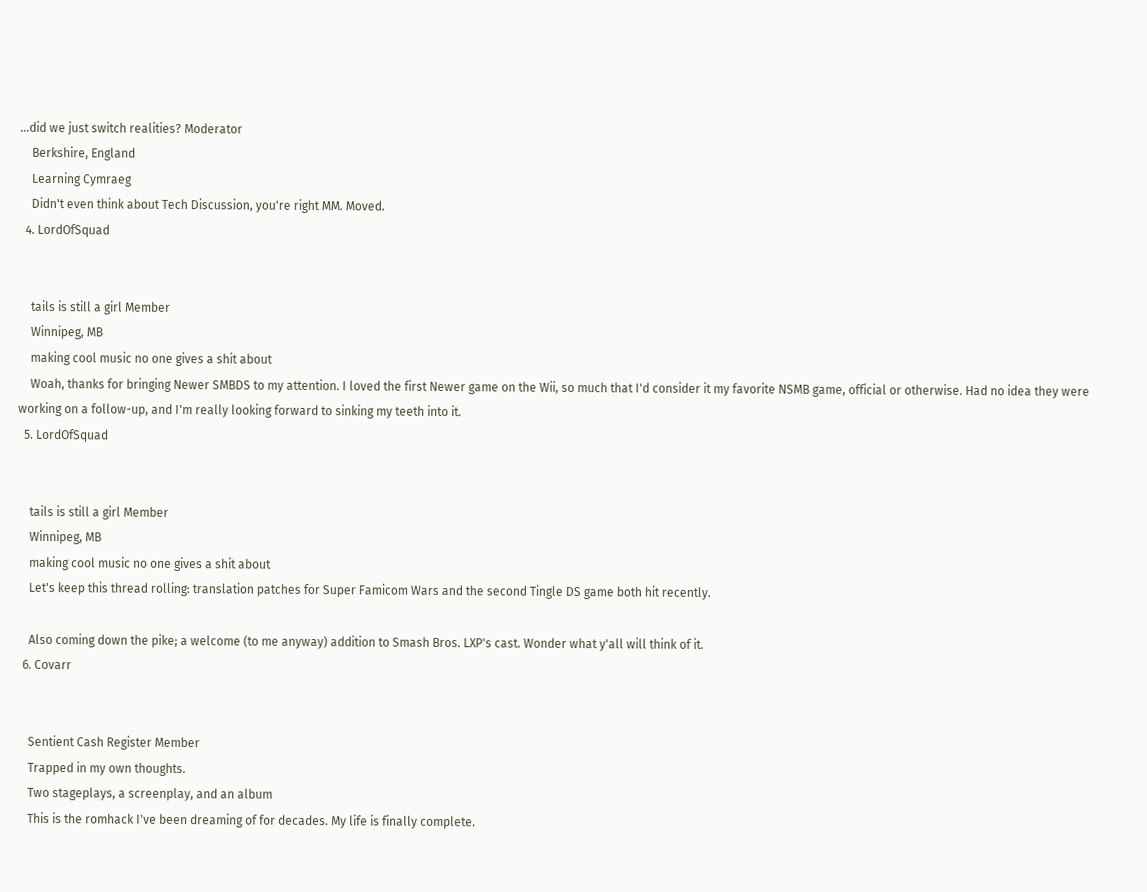...did we just switch realities? Moderator
    Berkshire, England
    Learning Cymraeg
    Didn't even think about Tech Discussion, you're right MM. Moved.
  4. LordOfSquad


    tails is still a girl Member
    Winnipeg, MB
    making cool music no one gives a shit about
    Woah, thanks for bringing Newer SMBDS to my attention. I loved the first Newer game on the Wii, so much that I'd consider it my favorite NSMB game, official or otherwise. Had no idea they were working on a follow-up, and I'm really looking forward to sinking my teeth into it.
  5. LordOfSquad


    tails is still a girl Member
    Winnipeg, MB
    making cool music no one gives a shit about
    Let's keep this thread rolling: translation patches for Super Famicom Wars and the second Tingle DS game both hit recently.

    Also coming down the pike; a welcome (to me anyway) addition to Smash Bros. LXP's cast. Wonder what y'all will think of it.
  6. Covarr


    Sentient Cash Register Member
    Trapped in my own thoughts.
    Two stageplays, a screenplay, and an album
    This is the romhack I've been dreaming of for decades. My life is finally complete.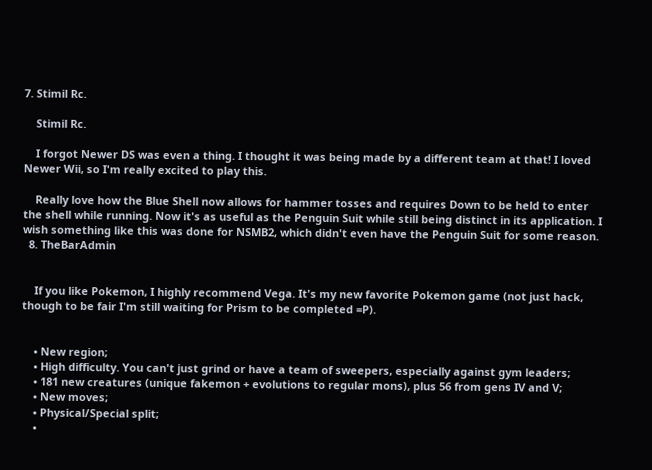7. Stimil Rc.

    Stimil Rc.

    I forgot Newer DS was even a thing. I thought it was being made by a different team at that! I loved Newer Wii, so I'm really excited to play this.

    Really love how the Blue Shell now allows for hammer tosses and requires Down to be held to enter the shell while running. Now it's as useful as the Penguin Suit while still being distinct in its application. I wish something like this was done for NSMB2, which didn't even have the Penguin Suit for some reason.
  8. TheBarAdmin


    If you like Pokemon, I highly recommend Vega. It's my new favorite Pokemon game (not just hack, though to be fair I'm still waiting for Prism to be completed =P).


    • New region;
    • High difficulty. You can't just grind or have a team of sweepers, especially against gym leaders;
    • 181 new creatures (unique fakemon + evolutions to regular mons), plus 56 from gens IV and V;
    • New moves;
    • Physical/Special split;
    •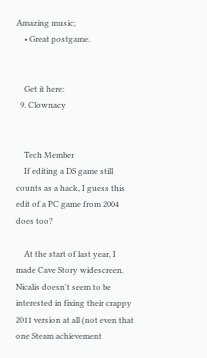Amazing music;
    • Great postgame.


    Get it here:
  9. Clownacy


    Tech Member
    If editing a DS game still counts as a hack, I guess this edit of a PC game from 2004 does too?

    At the start of last year, I made Cave Story widescreen. Nicalis doesn't seem to be interested in fixing their crappy 2011 version at all (not even that one Steam achievement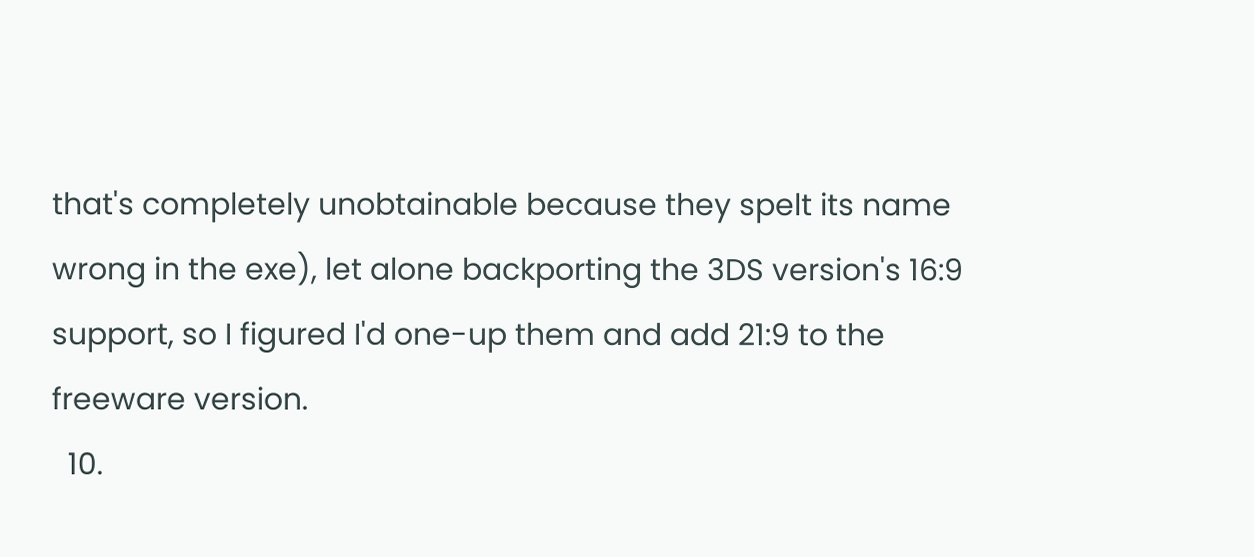that's completely unobtainable because they spelt its name wrong in the exe), let alone backporting the 3DS version's 16:9 support, so I figured I'd one-up them and add 21:9 to the freeware version.
  10.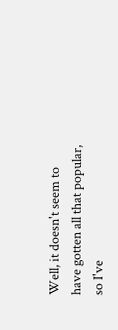Well, it doesn't seem to have gotten all that popular, so I've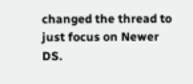changed the thread to just focus on Newer DS.